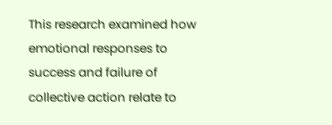This research examined how emotional responses to success and failure of collective action relate to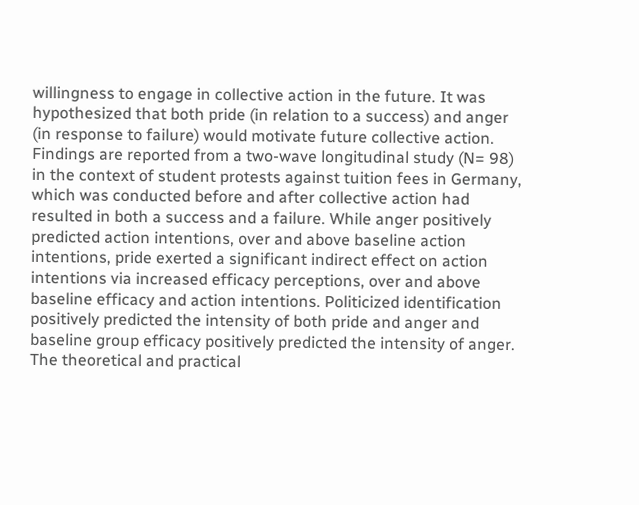willingness to engage in collective action in the future. It was hypothesized that both pride (in relation to a success) and anger (in response to failure) would motivate future collective action. Findings are reported from a two-wave longitudinal study (N= 98) in the context of student protests against tuition fees in Germany, which was conducted before and after collective action had resulted in both a success and a failure. While anger positively predicted action intentions, over and above baseline action intentions, pride exerted a significant indirect effect on action intentions via increased efficacy perceptions, over and above baseline efficacy and action intentions. Politicized identification positively predicted the intensity of both pride and anger and baseline group efficacy positively predicted the intensity of anger. The theoretical and practical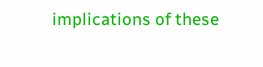implications of these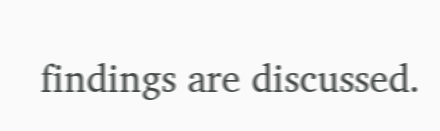findings are discussed.